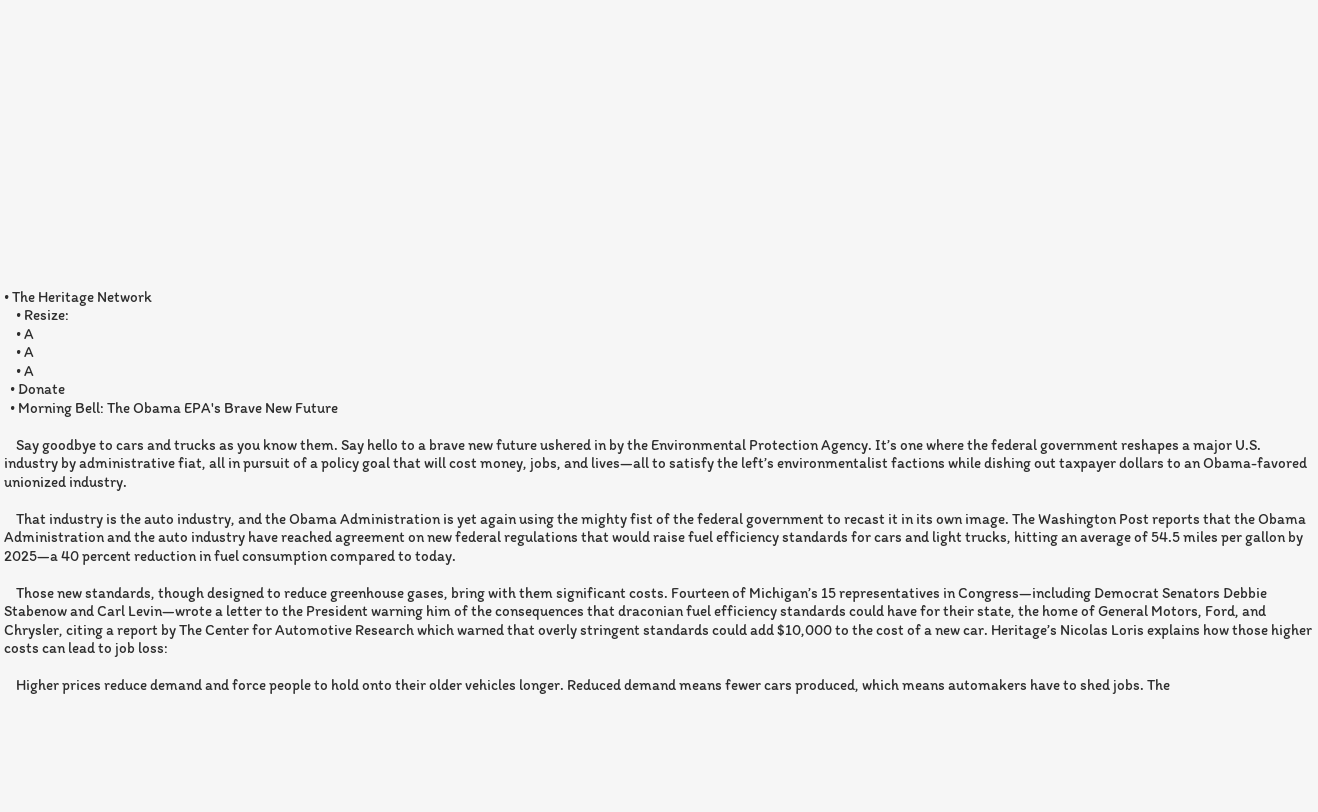• The Heritage Network
    • Resize:
    • A
    • A
    • A
  • Donate
  • Morning Bell: The Obama EPA's Brave New Future

    Say goodbye to cars and trucks as you know them. Say hello to a brave new future ushered in by the Environmental Protection Agency. It’s one where the federal government reshapes a major U.S. industry by administrative fiat, all in pursuit of a policy goal that will cost money, jobs, and lives—all to satisfy the left’s environmentalist factions while dishing out taxpayer dollars to an Obama-favored unionized industry.

    That industry is the auto industry, and the Obama Administration is yet again using the mighty fist of the federal government to recast it in its own image. The Washington Post reports that the Obama Administration and the auto industry have reached agreement on new federal regulations that would raise fuel efficiency standards for cars and light trucks, hitting an average of 54.5 miles per gallon by 2025—a 40 percent reduction in fuel consumption compared to today.

    Those new standards, though designed to reduce greenhouse gases, bring with them significant costs. Fourteen of Michigan’s 15 representatives in Congress—including Democrat Senators Debbie Stabenow and Carl Levin—wrote a letter to the President warning him of the consequences that draconian fuel efficiency standards could have for their state, the home of General Motors, Ford, and Chrysler, citing a report by The Center for Automotive Research which warned that overly stringent standards could add $10,000 to the cost of a new car. Heritage’s Nicolas Loris explains how those higher costs can lead to job loss:

    Higher prices reduce demand and force people to hold onto their older vehicles longer. Reduced demand means fewer cars produced, which means automakers have to shed jobs. The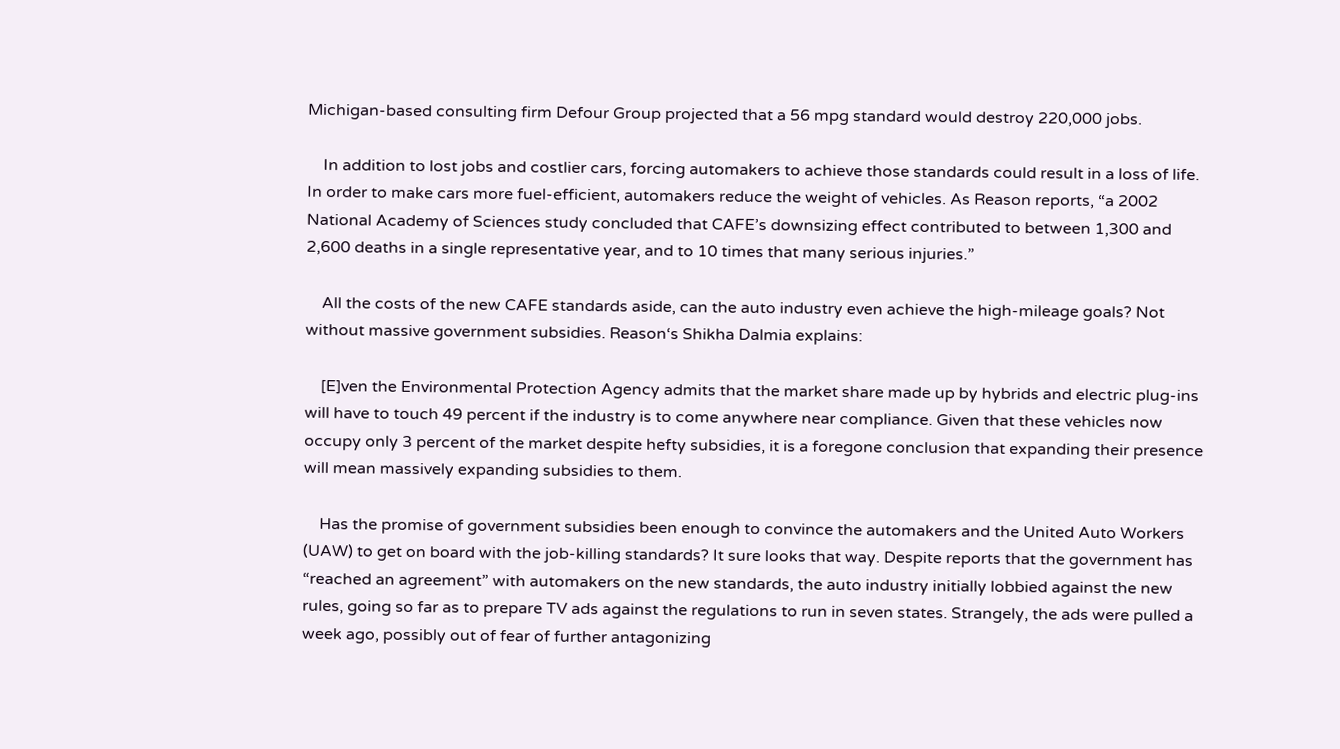Michigan-based consulting firm Defour Group projected that a 56 mpg standard would destroy 220,000 jobs.

    In addition to lost jobs and costlier cars, forcing automakers to achieve those standards could result in a loss of life. In order to make cars more fuel-efficient, automakers reduce the weight of vehicles. As Reason reports, “a 2002 National Academy of Sciences study concluded that CAFE’s downsizing effect contributed to between 1,300 and 2,600 deaths in a single representative year, and to 10 times that many serious injuries.”

    All the costs of the new CAFE standards aside, can the auto industry even achieve the high-mileage goals? Not without massive government subsidies. Reason‘s Shikha Dalmia explains:

    [E]ven the Environmental Protection Agency admits that the market share made up by hybrids and electric plug-ins will have to touch 49 percent if the industry is to come anywhere near compliance. Given that these vehicles now occupy only 3 percent of the market despite hefty subsidies, it is a foregone conclusion that expanding their presence will mean massively expanding subsidies to them.

    Has the promise of government subsidies been enough to convince the automakers and the United Auto Workers (UAW) to get on board with the job-killing standards? It sure looks that way. Despite reports that the government has “reached an agreement” with automakers on the new standards, the auto industry initially lobbied against the new rules, going so far as to prepare TV ads against the regulations to run in seven states. Strangely, the ads were pulled a week ago, possibly out of fear of further antagonizing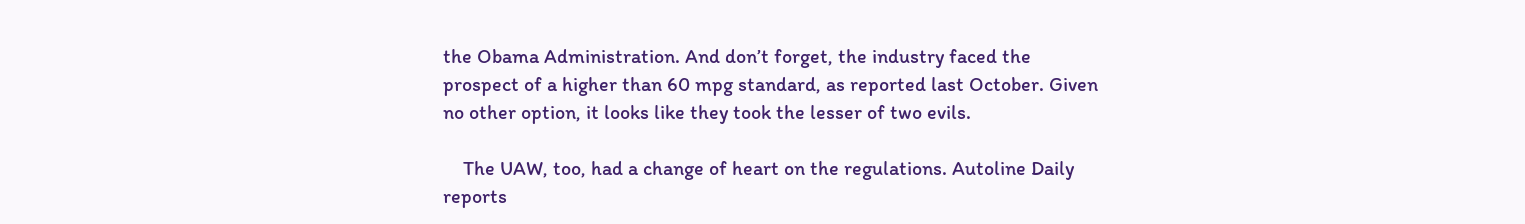the Obama Administration. And don’t forget, the industry faced the prospect of a higher than 60 mpg standard, as reported last October. Given no other option, it looks like they took the lesser of two evils.

    The UAW, too, had a change of heart on the regulations. Autoline Daily reports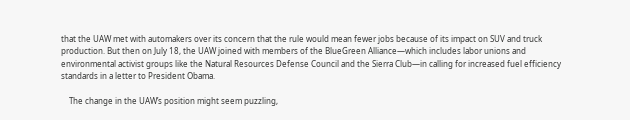that the UAW met with automakers over its concern that the rule would mean fewer jobs because of its impact on SUV and truck production. But then on July 18, the UAW joined with members of the BlueGreen Alliance—which includes labor unions and environmental activist groups like the Natural Resources Defense Council and the Sierra Club—in calling for increased fuel efficiency standards in a letter to President Obama.

    The change in the UAW’s position might seem puzzling,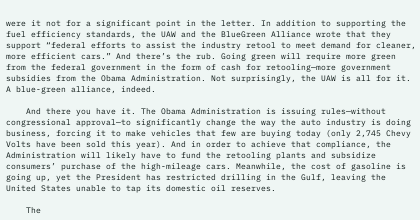were it not for a significant point in the letter. In addition to supporting the fuel efficiency standards, the UAW and the BlueGreen Alliance wrote that they support “federal efforts to assist the industry retool to meet demand for cleaner, more efficient cars.” And there’s the rub. Going green will require more green from the federal government in the form of cash for retooling—more government subsidies from the Obama Administration. Not surprisingly, the UAW is all for it. A blue-green alliance, indeed.

    And there you have it. The Obama Administration is issuing rules—without congressional approval—to significantly change the way the auto industry is doing business, forcing it to make vehicles that few are buying today (only 2,745 Chevy Volts have been sold this year). And in order to achieve that compliance, the Administration will likely have to fund the retooling plants and subsidize consumers’ purchase of the high-mileage cars. Meanwhile, the cost of gasoline is going up, yet the President has restricted drilling in the Gulf, leaving the United States unable to tap its domestic oil reserves.

    The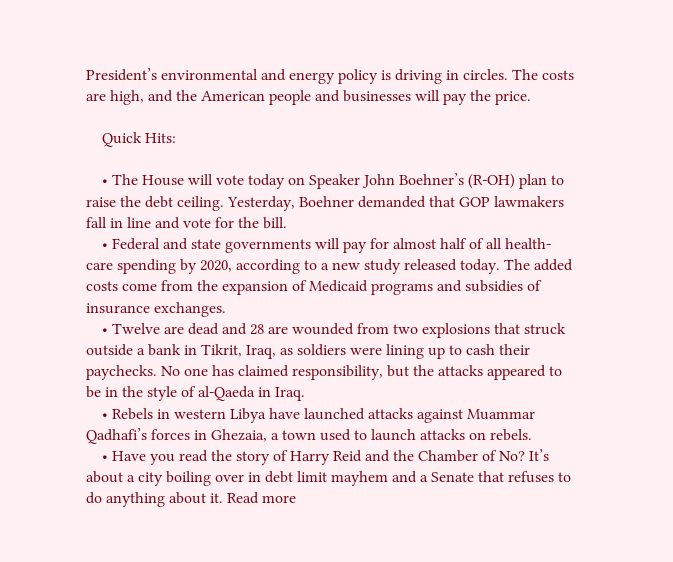President’s environmental and energy policy is driving in circles. The costs are high, and the American people and businesses will pay the price.

    Quick Hits:

    • The House will vote today on Speaker John Boehner’s (R-OH) plan to raise the debt ceiling. Yesterday, Boehner demanded that GOP lawmakers fall in line and vote for the bill.
    • Federal and state governments will pay for almost half of all health-care spending by 2020, according to a new study released today. The added costs come from the expansion of Medicaid programs and subsidies of insurance exchanges.
    • Twelve are dead and 28 are wounded from two explosions that struck outside a bank in Tikrit, Iraq, as soldiers were lining up to cash their paychecks. No one has claimed responsibility, but the attacks appeared to be in the style of al-Qaeda in Iraq.
    • Rebels in western Libya have launched attacks against Muammar Qadhafi’s forces in Ghezaia, a town used to launch attacks on rebels.
    • Have you read the story of Harry Reid and the Chamber of No? It’s about a city boiling over in debt limit mayhem and a Senate that refuses to do anything about it. Read more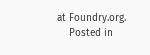at Foundry.org.
    Posted in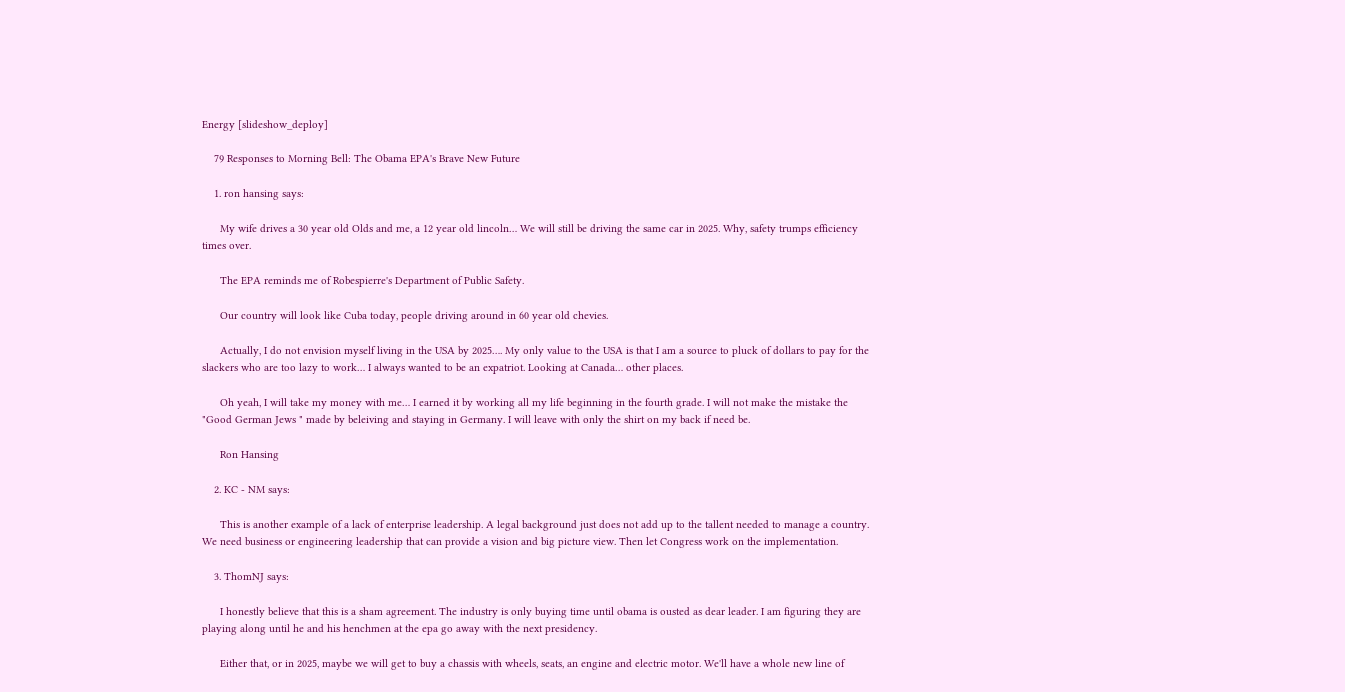Energy [slideshow_deploy]

    79 Responses to Morning Bell: The Obama EPA's Brave New Future

    1. ron hansing says:

      My wife drives a 30 year old Olds and me, a 12 year old lincoln… We will still be driving the same car in 2025. Why, safety trumps efficiency times over.

      The EPA reminds me of Robespierre's Department of Public Safety.

      Our country will look like Cuba today, people driving around in 60 year old chevies.

      Actually, I do not envision myself living in the USA by 2025…. My only value to the USA is that I am a source to pluck of dollars to pay for the slackers who are too lazy to work… I always wanted to be an expatriot. Looking at Canada… other places.

      Oh yeah, I will take my money with me… I earned it by working all my life beginning in the fourth grade. I will not make the mistake the "Good German Jews " made by beleiving and staying in Germany. I will leave with only the shirt on my back if need be.

      Ron Hansing

    2. KC - NM says:

      This is another example of a lack of enterprise leadership. A legal background just does not add up to the tallent needed to manage a country. We need business or engineering leadership that can provide a vision and big picture view. Then let Congress work on the implementation.

    3. ThomNJ says:

      I honestly believe that this is a sham agreement. The industry is only buying time until obama is ousted as dear leader. I am figuring they are playing along until he and his henchmen at the epa go away with the next presidency.

      Either that, or in 2025, maybe we will get to buy a chassis with wheels, seats, an engine and electric motor. We'll have a whole new line of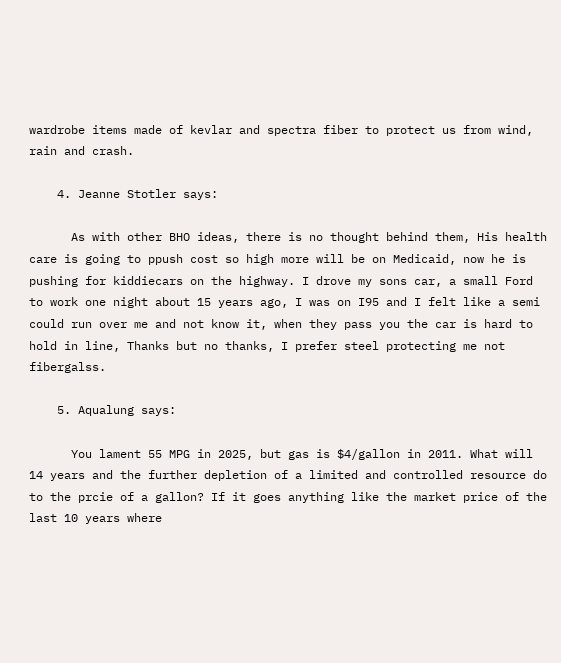wardrobe items made of kevlar and spectra fiber to protect us from wind, rain and crash.

    4. Jeanne Stotler says:

      As with other BHO ideas, there is no thought behind them, His health care is going to ppush cost so high more will be on Medicaid, now he is pushing for kiddiecars on the highway. I drove my sons car, a small Ford to work one night about 15 years ago, I was on I95 and I felt like a semi could run over me and not know it, when they pass you the car is hard to hold in line, Thanks but no thanks, I prefer steel protecting me not fibergalss.

    5. Aqualung says:

      You lament 55 MPG in 2025, but gas is $4/gallon in 2011. What will 14 years and the further depletion of a limited and controlled resource do to the prcie of a gallon? If it goes anything like the market price of the last 10 years where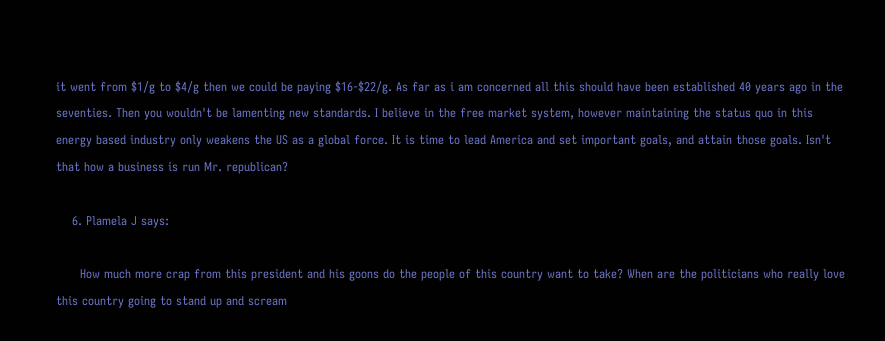it went from $1/g to $4/g then we could be paying $16-$22/g. As far as i am concerned all this should have been established 40 years ago in the seventies. Then you wouldn't be lamenting new standards. I believe in the free market system, however maintaining the status quo in this energy based industry only weakens the US as a global force. It is time to lead America and set important goals, and attain those goals. Isn't that how a business is run Mr. republican?

    6. Plamela J says:

      How much more crap from this president and his goons do the people of this country want to take? When are the politicians who really love this country going to stand up and scream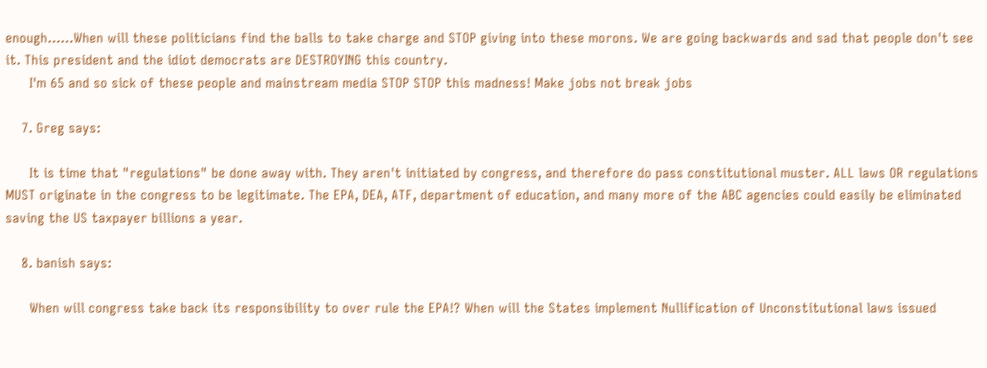enough……When will these politicians find the balls to take charge and STOP giving into these morons. We are going backwards and sad that people don't see it. This president and the idiot democrats are DESTROYING this country.
      I'm 65 and so sick of these people and mainstream media STOP STOP this madness! Make jobs not break jobs

    7. Greg says:

      It is time that "regulations" be done away with. They aren't initiated by congress, and therefore do pass constitutional muster. ALL laws OR regulations MUST originate in the congress to be legitimate. The EPA, DEA, ATF, department of education, and many more of the ABC agencies could easily be eliminated saving the US taxpayer billions a year.

    8. banish says:

      When will congress take back its responsibility to over rule the EPA!? When will the States implement Nullification of Unconstitutional laws issued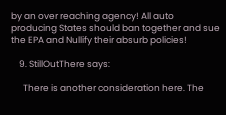by an over reaching agency! All auto producing States should ban together and sue the EPA and Nullify their absurb policies!

    9. StillOutThere says:

      There is another consideration here. The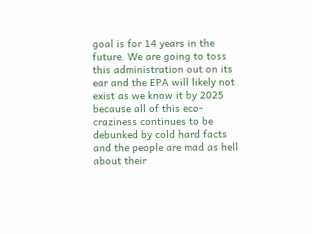goal is for 14 years in the future. We are going to toss this administration out on its ear and the EPA will likely not exist as we know it by 2025 because all of this eco-craziness continues to be debunked by cold hard facts and the people are mad as hell about their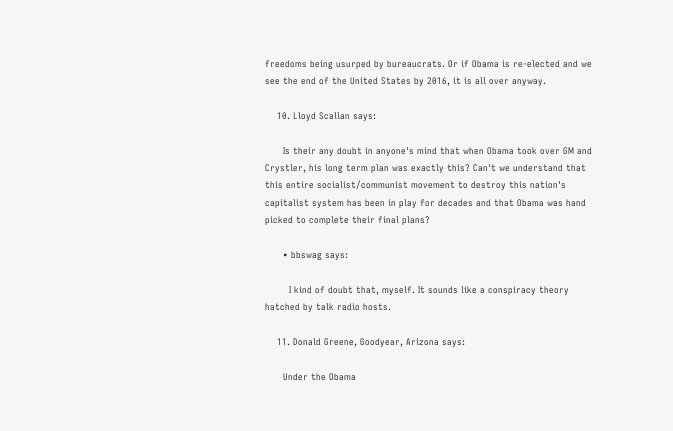freedoms being usurped by bureaucrats. Or if Obama is re-elected and we see the end of the United States by 2016, it is all over anyway.

    10. Lloyd Scallan says:

      Is their any doubt in anyone's mind that when Obama took over GM and Crystler, his long term plan was exactly this? Can't we understand that this entire socialist/communist movement to destroy this nation's capitalist system has been in play for decades and that Obama was hand picked to complete their final plans?

      • bbswag says:

        I kind of doubt that, myself. It sounds like a conspiracy theory hatched by talk radio hosts.

    11. Donald Greene, Goodyear, Arizona says:

      Under the Obama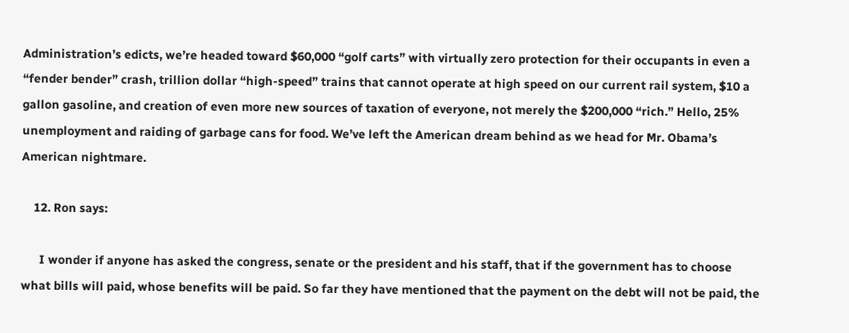Administration’s edicts, we’re headed toward $60,000 “golf carts” with virtually zero protection for their occupants in even a “fender bender” crash, trillion dollar “high-speed” trains that cannot operate at high speed on our current rail system, $10 a gallon gasoline, and creation of even more new sources of taxation of everyone, not merely the $200,000 “rich.” Hello, 25% unemployment and raiding of garbage cans for food. We’ve left the American dream behind as we head for Mr. Obama’s American nightmare.

    12. Ron says:

      I wonder if anyone has asked the congress, senate or the president and his staff, that if the government has to choose what bills will paid, whose benefits will be paid. So far they have mentioned that the payment on the debt will not be paid, the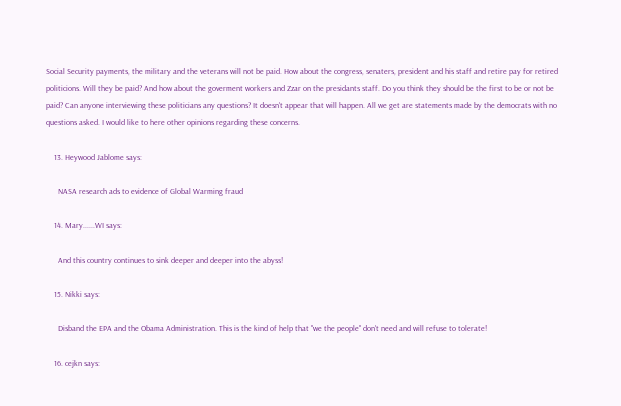Social Security payments, the military and the veterans will not be paid. How about the congress, senaters, president and his staff and retire pay for retired politicions. Will they be paid? And how about the goverment workers and Zzar on the presidants staff. Do you think they should be the first to be or not be paid? Can anyone interviewing these politicians any questions? It doesn't appear that will happen. All we get are statements made by the democrats with no questions asked. I would like to here other opinions regarding these concerns.

    13. Heywood Jablome says:

      NASA research ads to evidence of Global Warming fraud

    14. Mary......WI says:

      And this country continues to sink deeper and deeper into the abyss!

    15. Nikki says:

      Disband the EPA and the Obama Administration. This is the kind of help that "we the people" don't need and will refuse to tolerate!

    16. cejkn says: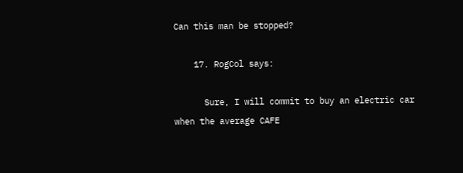Can this man be stopped?

    17. RogCol says:

      Sure, I will commit to buy an electric car when the average CAFE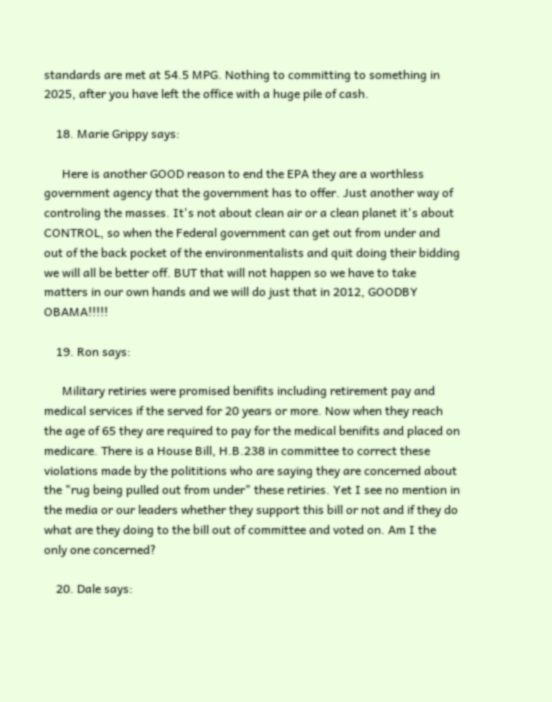standards are met at 54.5 MPG. Nothing to committing to something in 2025, after you have left the office with a huge pile of cash.

    18. Marie Grippy says:

      Here is another GOOD reason to end the EPA they are a worthless government agency that the government has to offer. Just another way of controling the masses. It's not about clean air or a clean planet it's about CONTROL, so when the Federal government can get out from under and out of the back pocket of the environmentalists and quit doing their bidding we will all be better off. BUT that will not happen so we have to take matters in our own hands and we will do just that in 2012, GOODBY OBAMA!!!!!

    19. Ron says:

      Military retiries were promised benifits including retirement pay and medical services if the served for 20 years or more. Now when they reach the age of 65 they are required to pay for the medical benifits and placed on medicare. There is a House Bill, H.B.238 in committee to correct these violations made by the polititions who are saying they are concerned about the "rug being pulled out from under" these retiries. Yet I see no mention in the media or our leaders whether they support this bill or not and if they do what are they doing to the bill out of committee and voted on. Am I the only one concerned?

    20. Dale says: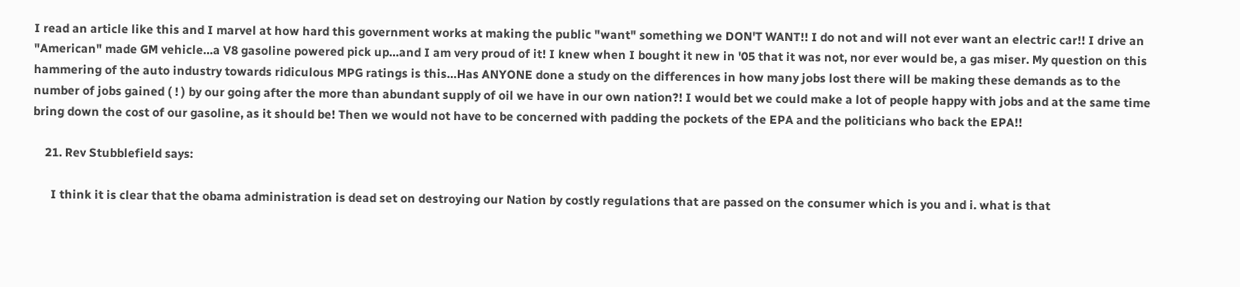I read an article like this and I marvel at how hard this government works at making the public "want" something we DON'T WANT!! I do not and will not ever want an electric car!! I drive an "American" made GM vehicle…a V8 gasoline powered pick up…and I am very proud of it! I knew when I bought it new in '05 that it was not, nor ever would be, a gas miser. My question on this hammering of the auto industry towards ridiculous MPG ratings is this…Has ANYONE done a study on the differences in how many jobs lost there will be making these demands as to the number of jobs gained ( ! ) by our going after the more than abundant supply of oil we have in our own nation?! I would bet we could make a lot of people happy with jobs and at the same time bring down the cost of our gasoline, as it should be! Then we would not have to be concerned with padding the pockets of the EPA and the politicians who back the EPA!!

    21. Rev Stubblefield says:

      I think it is clear that the obama administration is dead set on destroying our Nation by costly regulations that are passed on the consumer which is you and i. what is that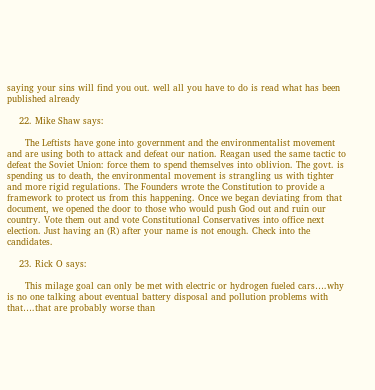saying your sins will find you out. well all you have to do is read what has been published already

    22. Mike Shaw says:

      The Leftists have gone into government and the environmentalist movement and are using both to attack and defeat our nation. Reagan used the same tactic to defeat the Soviet Union: force them to spend themselves into oblivion. The govt. is spending us to death, the environmental movement is strangling us with tighter and more rigid regulations. The Founders wrote the Constitution to provide a framework to protect us from this happening. Once we began deviating from that document, we opened the door to those who would push God out and ruin our country. Vote them out and vote Constitutional Conservatives into office next election. Just having an (R) after your name is not enough. Check into the candidates.

    23. Rick O says:

      This milage goal can only be met with electric or hydrogen fueled cars….why is no one talking about eventual battery disposal and pollution problems with that….that are probably worse than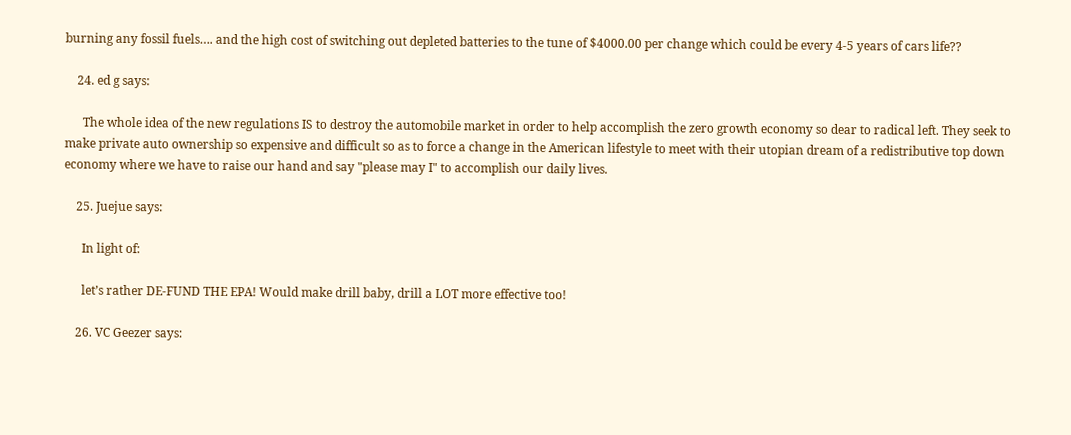burning any fossil fuels…. and the high cost of switching out depleted batteries to the tune of $4000.00 per change which could be every 4-5 years of cars life??

    24. ed g says:

      The whole idea of the new regulations IS to destroy the automobile market in order to help accomplish the zero growth economy so dear to radical left. They seek to make private auto ownership so expensive and difficult so as to force a change in the American lifestyle to meet with their utopian dream of a redistributive top down economy where we have to raise our hand and say "please may I" to accomplish our daily lives.

    25. Juejue says:

      In light of:

      let’s rather DE-FUND THE EPA! Would make drill baby, drill a LOT more effective too!

    26. VC Geezer says: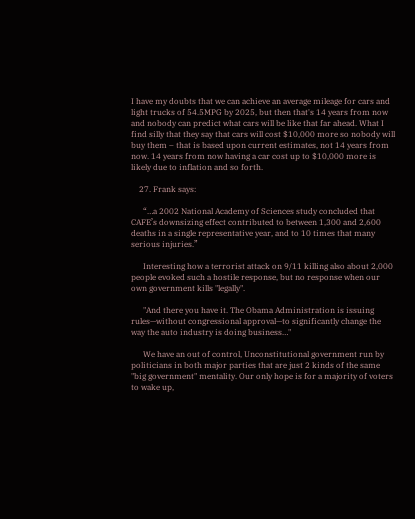I have my doubts that we can achieve an average mileage for cars and light trucks of 54.5MPG by 2025, but then that's 14 years from now and nobody can predict what cars will be like that far ahead. What I find silly that they say that cars will cost $10,000 more so nobody will buy them – that is based upon current estimates, not 14 years from now. 14 years from now having a car cost up to $10,000 more is likely due to inflation and so forth.

    27. Frank says:

      “…a 2002 National Academy of Sciences study concluded that CAFE’s downsizing effect contributed to between 1,300 and 2,600 deaths in a single representative year, and to 10 times that many serious injuries.”

      Interesting how a terrorist attack on 9/11 killing also about 2,000 people evoked such a hostile response, but no response when our own government kills "legally".

      "And there you have it. The Obama Administration is issuing rules—without congressional approval—to significantly change the way the auto industry is doing business…"

      We have an out of control, Unconstitutional government run by politicians in both major parties that are just 2 kinds of the same "big government" mentality. Our only hope is for a majority of voters to wake up,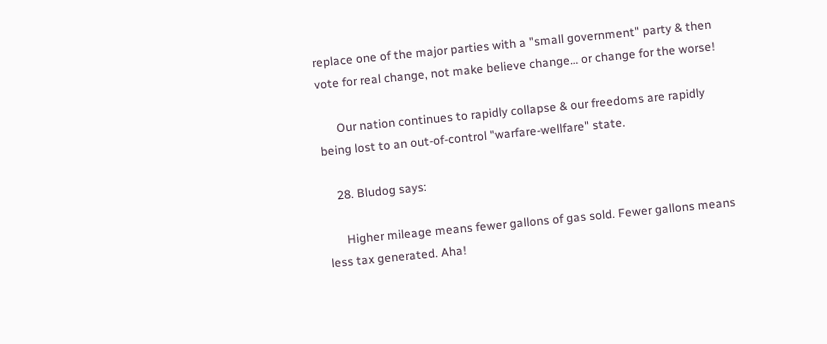replace one of the major parties with a "small government" party & then vote for real change, not make believe change… or change for the worse!

      Our nation continues to rapidly collapse & our freedoms are rapidly being lost to an out-of-control "warfare-wellfare" state.

    28. Bludog says:

      Higher mileage means fewer gallons of gas sold. Fewer gallons means less tax generated. Aha!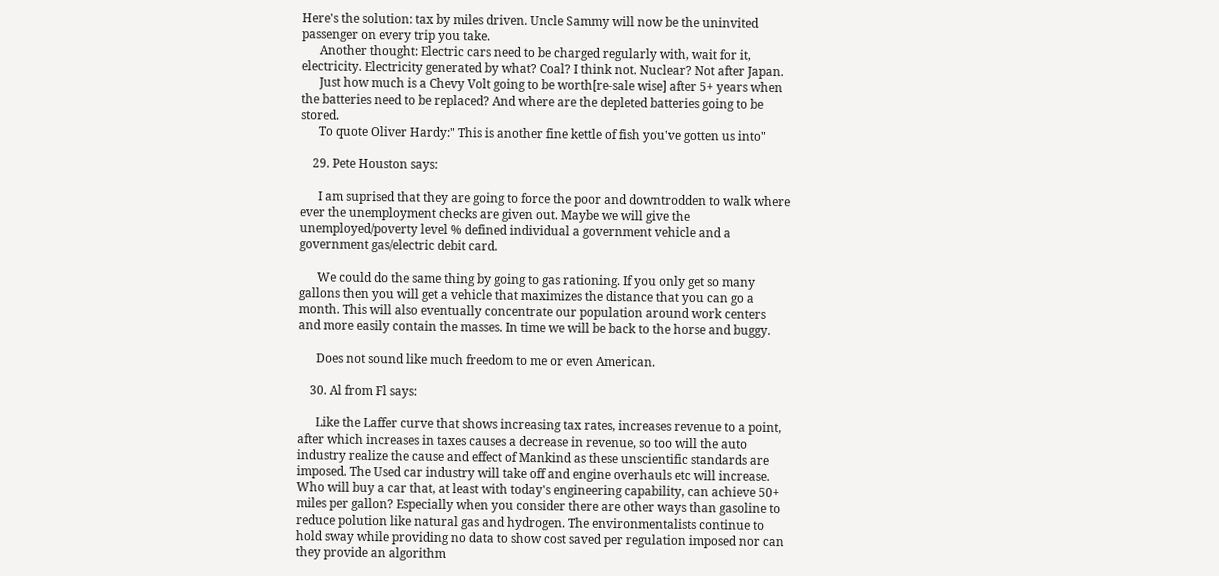Here's the solution: tax by miles driven. Uncle Sammy will now be the uninvited passenger on every trip you take.
      Another thought: Electric cars need to be charged regularly with, wait for it, electricity. Electricity generated by what? Coal? I think not. Nuclear? Not after Japan.
      Just how much is a Chevy Volt going to be worth[re-sale wise] after 5+ years when the batteries need to be replaced? And where are the depleted batteries going to be stored.
      To quote Oliver Hardy:" This is another fine kettle of fish you've gotten us into"

    29. Pete Houston says:

      I am suprised that they are going to force the poor and downtrodden to walk where ever the unemployment checks are given out. Maybe we will give the unemployed/poverty level % defined individual a government vehicle and a government gas/electric debit card.

      We could do the same thing by going to gas rationing. If you only get so many gallons then you will get a vehicle that maximizes the distance that you can go a month. This will also eventually concentrate our population around work centers and more easily contain the masses. In time we will be back to the horse and buggy.

      Does not sound like much freedom to me or even American.

    30. Al from Fl says:

      Like the Laffer curve that shows increasing tax rates, increases revenue to a point, after which increases in taxes causes a decrease in revenue, so too will the auto industry realize the cause and effect of Mankind as these unscientific standards are imposed. The Used car industry will take off and engine overhauls etc will increase. Who will buy a car that, at least with today's engineering capability, can achieve 50+ miles per gallon? Especially when you consider there are other ways than gasoline to reduce polution like natural gas and hydrogen. The environmentalists continue to hold sway while providing no data to show cost saved per regulation imposed nor can they provide an algorithm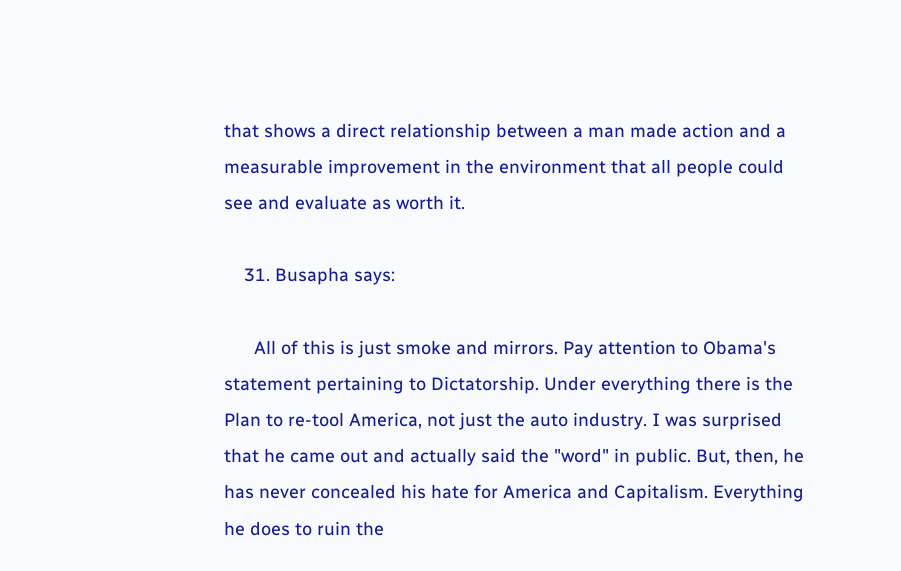that shows a direct relationship between a man made action and a measurable improvement in the environment that all people could see and evaluate as worth it.

    31. Busapha says:

      All of this is just smoke and mirrors. Pay attention to Obama's statement pertaining to Dictatorship. Under everything there is the Plan to re-tool America, not just the auto industry. I was surprised that he came out and actually said the "word" in public. But, then, he has never concealed his hate for America and Capitalism. Everything he does to ruin the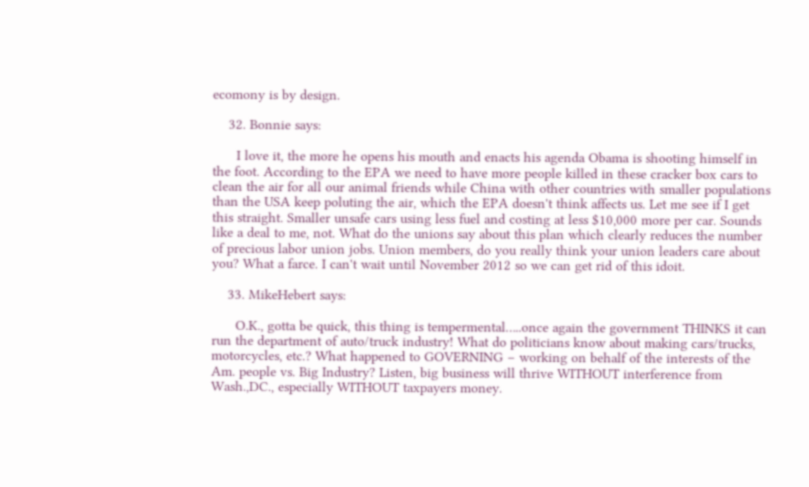ecomony is by design.

    32. Bonnie says:

      I love it, the more he opens his mouth and enacts his agenda Obama is shooting himself in the foot. According to the EPA we need to have more people killed in these cracker box cars to clean the air for all our animal friends while China with other countries with smaller populations than the USA keep poluting the air, which the EPA doesn't think affects us. Let me see if I get this straight. Smaller unsafe cars using less fuel and costing at less $10,000 more per car. Sounds like a deal to me, not. What do the unions say about this plan which clearly reduces the number of precious labor union jobs. Union members, do you really think your union leaders care about you? What a farce. I can't wait until November 2012 so we can get rid of this idoit.

    33. MikeHebert says:

      O.K., gotta be quick, this thing is tempermental…..once again the government THINKS it can run the department of auto/truck industry! What do politicians know about making cars/trucks, motorcycles, etc.? What happened to GOVERNING – working on behalf of the interests of the Am. people vs. Big Industry? Listen, big business will thrive WITHOUT interference from Wash.,DC., especially WITHOUT taxpayers money.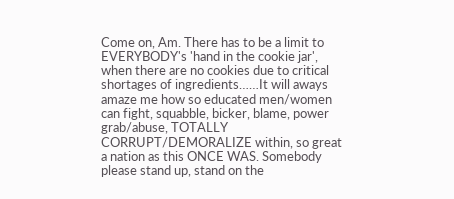Come on, Am. There has to be a limit to EVERYBODY's 'hand in the cookie jar', when there are no cookies due to critical shortages of ingredients……It will aways amaze me how so educated men/women can fight, squabble, bicker, blame, power grab/abuse, TOTALLY CORRUPT/DEMORALIZE within, so great a nation as this ONCE WAS. Somebody please stand up, stand on the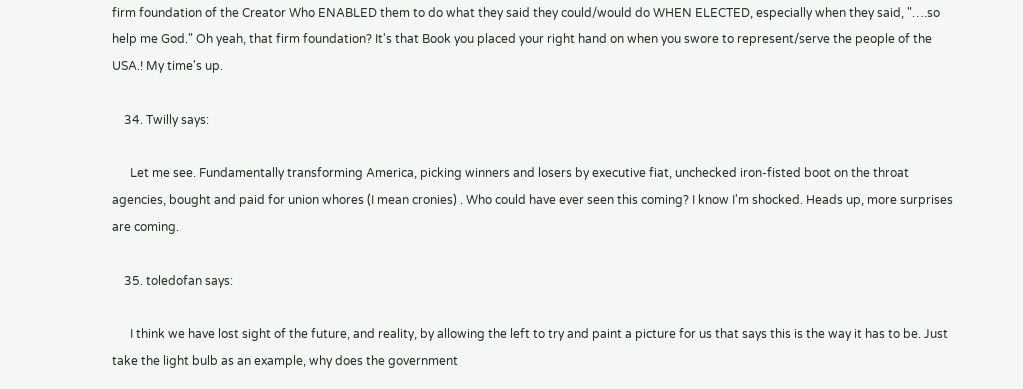firm foundation of the Creator Who ENABLED them to do what they said they could/would do WHEN ELECTED, especially when they said, "….so help me God." Oh yeah, that firm foundation? It's that Book you placed your right hand on when you swore to represent/serve the people of the USA.! My time's up.

    34. Twilly says:

      Let me see. Fundamentally transforming America, picking winners and losers by executive fiat, unchecked iron-fisted boot on the throat agencies, bought and paid for union whores (I mean cronies) . Who could have ever seen this coming? I know I'm shocked. Heads up, more surprises are coming.

    35. toledofan says:

      I think we have lost sight of the future, and reality, by allowing the left to try and paint a picture for us that says this is the way it has to be. Just take the light bulb as an example, why does the government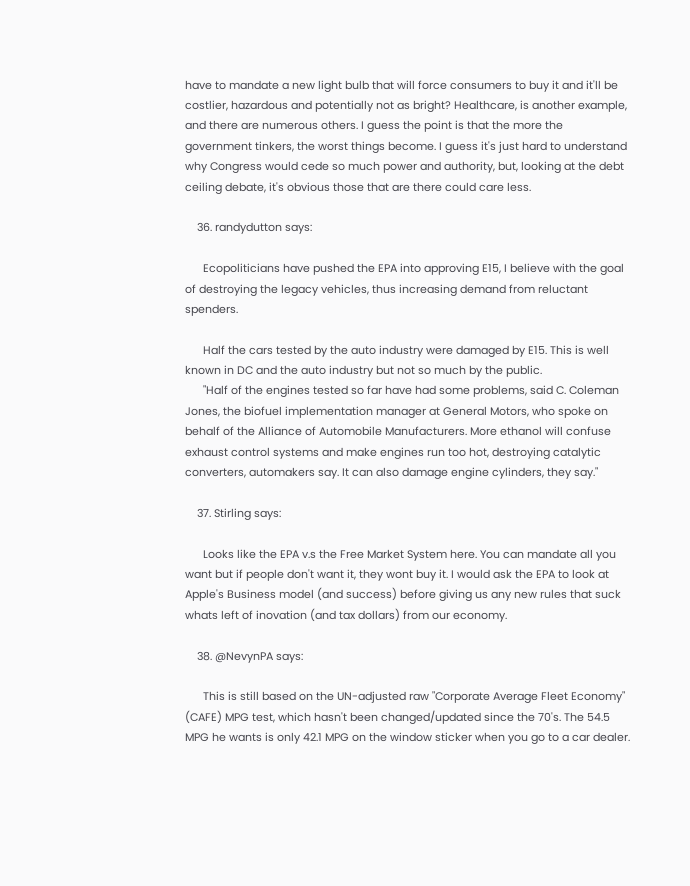have to mandate a new light bulb that will force consumers to buy it and it'll be costlier, hazardous and potentially not as bright? Healthcare, is another example, and there are numerous others. I guess the point is that the more the government tinkers, the worst things become. I guess it's just hard to understand why Congress would cede so much power and authority, but, looking at the debt ceiling debate, it's obvious those that are there could care less.

    36. randydutton says:

      Ecopoliticians have pushed the EPA into approving E15, I believe with the goal of destroying the legacy vehicles, thus increasing demand from reluctant spenders.

      Half the cars tested by the auto industry were damaged by E15. This is well known in DC and the auto industry but not so much by the public.
      "Half of the engines tested so far have had some problems, said C. Coleman Jones, the biofuel implementation manager at General Motors, who spoke on behalf of the Alliance of Automobile Manufacturers. More ethanol will confuse exhaust control systems and make engines run too hot, destroying catalytic converters, automakers say. It can also damage engine cylinders, they say."

    37. Stirling says:

      Looks like the EPA v.s the Free Market System here. You can mandate all you want but if people don't want it, they wont buy it. I would ask the EPA to look at Apple's Business model (and success) before giving us any new rules that suck whats left of inovation (and tax dollars) from our economy.

    38. @NevynPA says:

      This is still based on the UN-adjusted raw "Corporate Average Fleet Economy" (CAFE) MPG test, which hasn't been changed/updated since the 70's. The 54.5 MPG he wants is only 42.1 MPG on the window sticker when you go to a car dealer.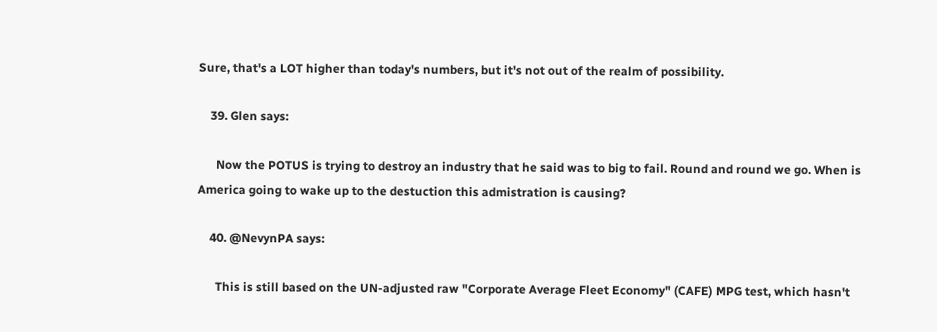Sure, that's a LOT higher than today's numbers, but it's not out of the realm of possibility.

    39. Glen says:

      Now the POTUS is trying to destroy an industry that he said was to big to fail. Round and round we go. When is America going to wake up to the destuction this admistration is causing?

    40. @NevynPA says:

      This is still based on the UN-adjusted raw "Corporate Average Fleet Economy" (CAFE) MPG test, which hasn't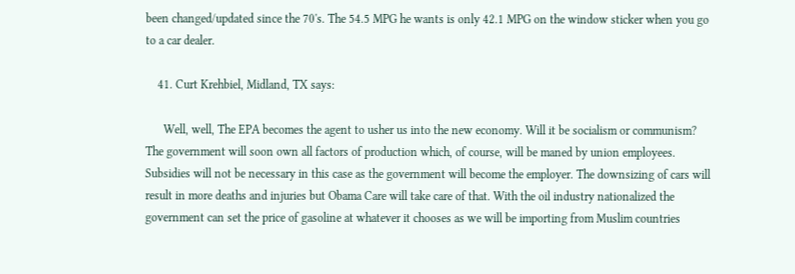been changed/updated since the 70's. The 54.5 MPG he wants is only 42.1 MPG on the window sticker when you go to a car dealer.

    41. Curt Krehbiel, Midland, TX says:

      Well, well, The EPA becomes the agent to usher us into the new economy. Will it be socialism or communism? The government will soon own all factors of production which, of course, will be maned by union employees. Subsidies will not be necessary in this case as the government will become the employer. The downsizing of cars will result in more deaths and injuries but Obama Care will take care of that. With the oil industry nationalized the government can set the price of gasoline at whatever it chooses as we will be importing from Muslim countries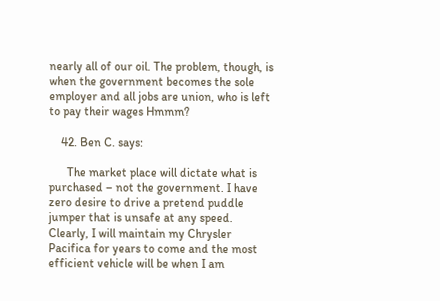nearly all of our oil. The problem, though, is when the government becomes the sole employer and all jobs are union, who is left to pay their wages Hmmm?

    42. Ben C. says:

      The market place will dictate what is purchased – not the government. I have zero desire to drive a pretend puddle jumper that is unsafe at any speed. Clearly, I will maintain my Chrysler Pacifica for years to come and the most efficient vehicle will be when I am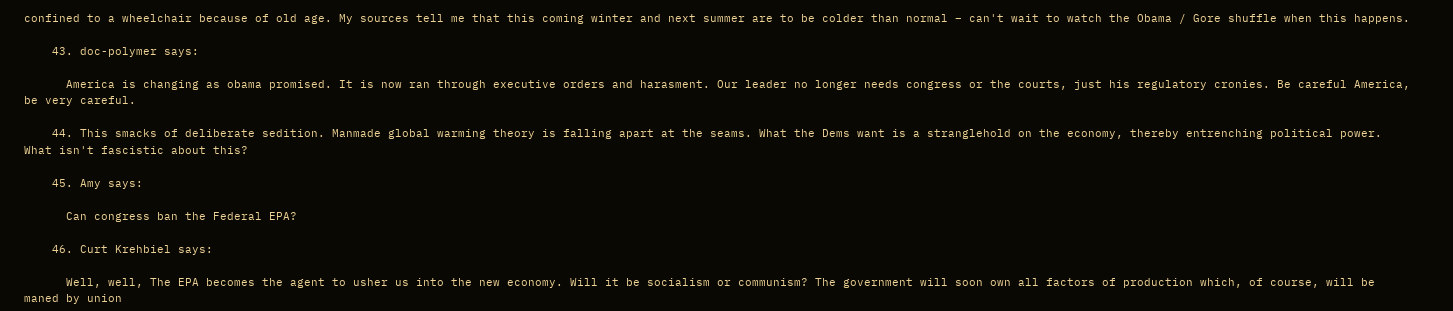confined to a wheelchair because of old age. My sources tell me that this coming winter and next summer are to be colder than normal – can't wait to watch the Obama / Gore shuffle when this happens.

    43. doc-polymer says:

      America is changing as obama promised. It is now ran through executive orders and harasment. Our leader no longer needs congress or the courts, just his regulatory cronies. Be careful America, be very careful.

    44. This smacks of deliberate sedition. Manmade global warming theory is falling apart at the seams. What the Dems want is a stranglehold on the economy, thereby entrenching political power. What isn't fascistic about this?

    45. Amy says:

      Can congress ban the Federal EPA?

    46. Curt Krehbiel says:

      Well, well, The EPA becomes the agent to usher us into the new economy. Will it be socialism or communism? The government will soon own all factors of production which, of course, will be maned by union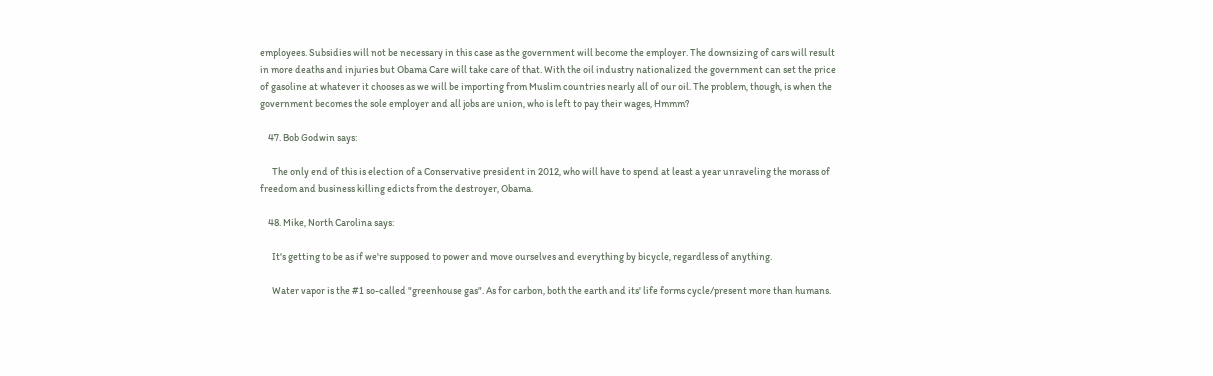employees. Subsidies will not be necessary in this case as the government will become the employer. The downsizing of cars will result in more deaths and injuries but Obama Care will take care of that. With the oil industry nationalized the government can set the price of gasoline at whatever it chooses as we will be importing from Muslim countries nearly all of our oil. The problem, though, is when the government becomes the sole employer and all jobs are union, who is left to pay their wages, Hmmm?

    47. Bob Godwin says:

      The only end of this is election of a Conservative president in 2012, who will have to spend at least a year unraveling the morass of freedom and business killing edicts from the destroyer, Obama.

    48. Mike, North Carolina says:

      It's getting to be as if we're supposed to power and move ourselves and everything by bicycle, regardless of anything.

      Water vapor is the #1 so-called "greenhouse gas". As for carbon, both the earth and its' life forms cycle/present more than humans.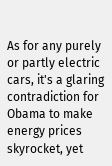As for any purely or partly electric cars, it's a glaring contradiction for Obama to make energy prices skyrocket, yet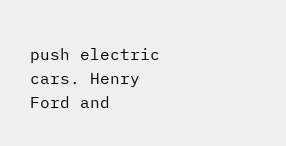push electric cars. Henry Ford and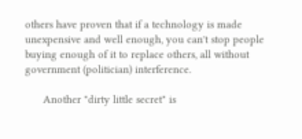others have proven that if a technology is made unexpensive and well enough, you can't stop people buying enough of it to replace others, all without government (politician) interference.

      Another "dirty little secret" is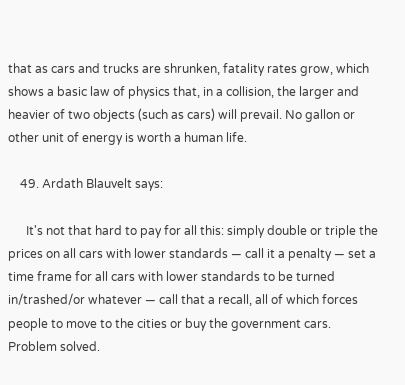that as cars and trucks are shrunken, fatality rates grow, which shows a basic law of physics that, in a collision, the larger and heavier of two objects (such as cars) will prevail. No gallon or other unit of energy is worth a human life.

    49. Ardath Blauvelt says:

      It's not that hard to pay for all this: simply double or triple the prices on all cars with lower standards — call it a penalty — set a time frame for all cars with lower standards to be turned in/trashed/or whatever — call that a recall, all of which forces people to move to the cities or buy the government cars. Problem solved.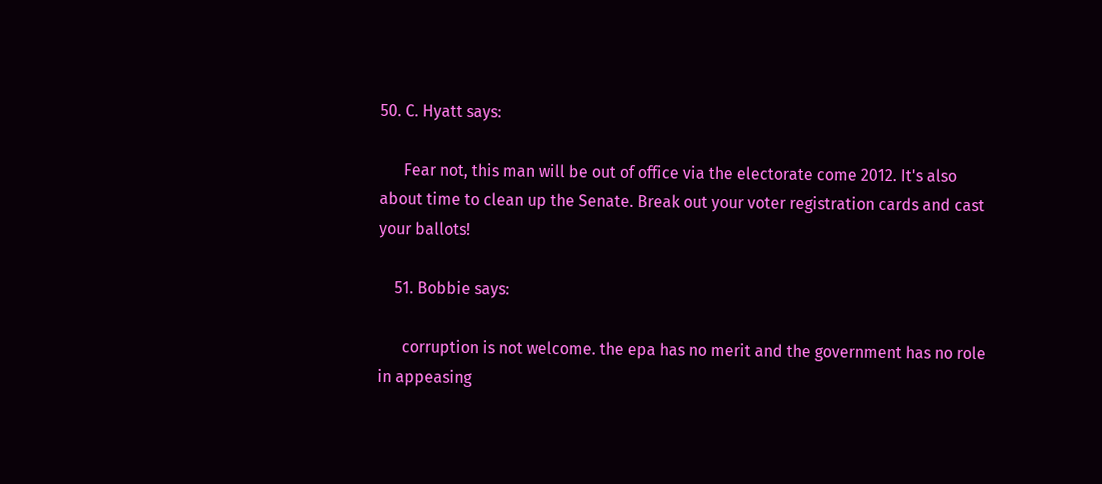50. C. Hyatt says:

      Fear not, this man will be out of office via the electorate come 2012. It's also about time to clean up the Senate. Break out your voter registration cards and cast your ballots!

    51. Bobbie says:

      corruption is not welcome. the epa has no merit and the government has no role in appeasing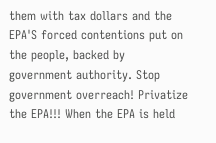them with tax dollars and the EPA'S forced contentions put on the people, backed by government authority. Stop government overreach! Privatize the EPA!!! When the EPA is held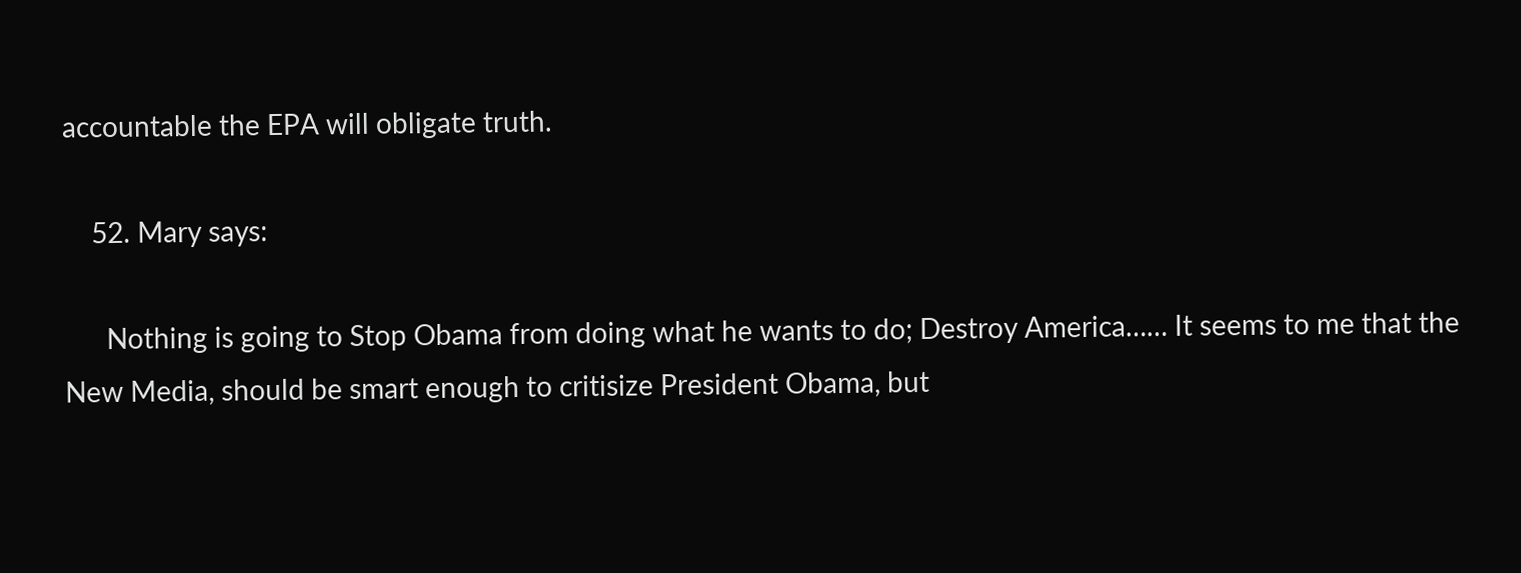accountable the EPA will obligate truth.

    52. Mary says:

      Nothing is going to Stop Obama from doing what he wants to do; Destroy America…… It seems to me that the New Media, should be smart enough to critisize President Obama, but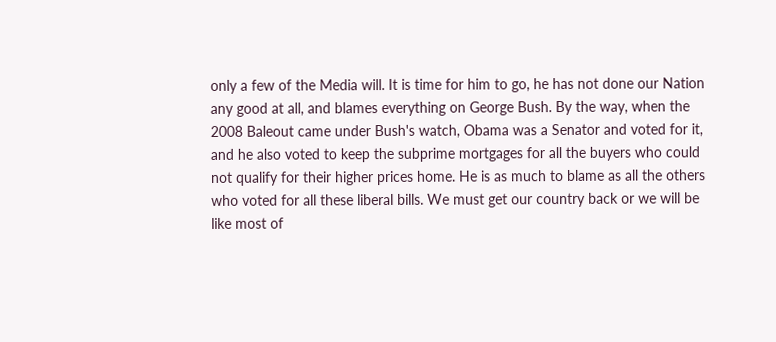only a few of the Media will. It is time for him to go, he has not done our Nation any good at all, and blames everything on George Bush. By the way, when the 2008 Baleout came under Bush's watch, Obama was a Senator and voted for it, and he also voted to keep the subprime mortgages for all the buyers who could not qualify for their higher prices home. He is as much to blame as all the others who voted for all these liberal bills. We must get our country back or we will be like most of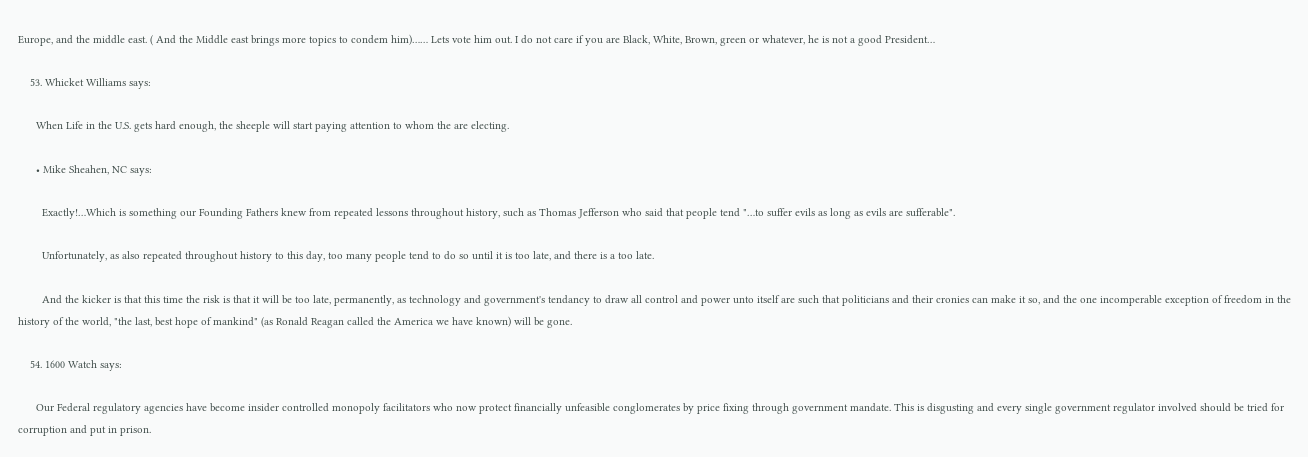Europe, and the middle east. ( And the Middle east brings more topics to condem him)…… Lets vote him out. I do not care if you are Black, White, Brown, green or whatever, he is not a good President…

    53. Whicket Williams says:

      When Life in the U.S. gets hard enough, the sheeple will start paying attention to whom the are electing.

      • Mike Sheahen, NC says:

        Exactly!…Which is something our Founding Fathers knew from repeated lessons throughout history, such as Thomas Jefferson who said that people tend "…to suffer evils as long as evils are sufferable".

        Unfortunately, as also repeated throughout history to this day, too many people tend to do so until it is too late, and there is a too late.

        And the kicker is that this time the risk is that it will be too late, permanently, as technology and government's tendancy to draw all control and power unto itself are such that politicians and their cronies can make it so, and the one incomperable exception of freedom in the history of the world, "the last, best hope of mankind" (as Ronald Reagan called the America we have known) will be gone.

    54. 1600 Watch says:

      Our Federal regulatory agencies have become insider controlled monopoly facilitators who now protect financially unfeasible conglomerates by price fixing through government mandate. This is disgusting and every single government regulator involved should be tried for corruption and put in prison.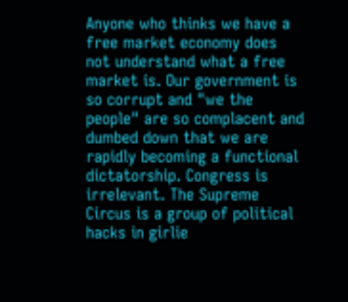Anyone who thinks we have a free market economy does not understand what a free market is. Our government is so corrupt and "we the people" are so complacent and dumbed down that we are rapidly becoming a functional dictatorship. Congress is irrelevant. The Supreme Circus is a group of political hacks in girlie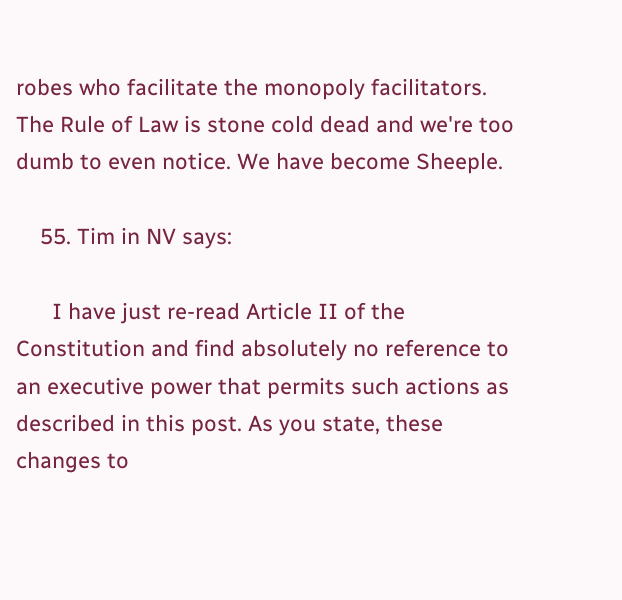robes who facilitate the monopoly facilitators. The Rule of Law is stone cold dead and we're too dumb to even notice. We have become Sheeple.

    55. Tim in NV says:

      I have just re-read Article II of the Constitution and find absolutely no reference to an executive power that permits such actions as described in this post. As you state, these changes to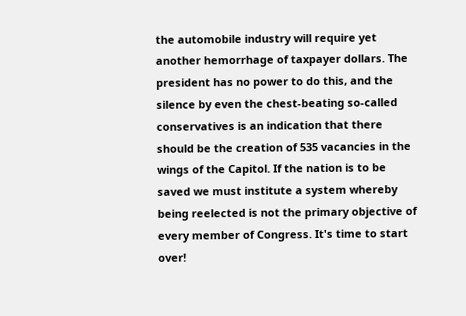the automobile industry will require yet another hemorrhage of taxpayer dollars. The president has no power to do this, and the silence by even the chest-beating so-called conservatives is an indication that there should be the creation of 535 vacancies in the wings of the Capitol. If the nation is to be saved we must institute a system whereby being reelected is not the primary objective of every member of Congress. It's time to start over!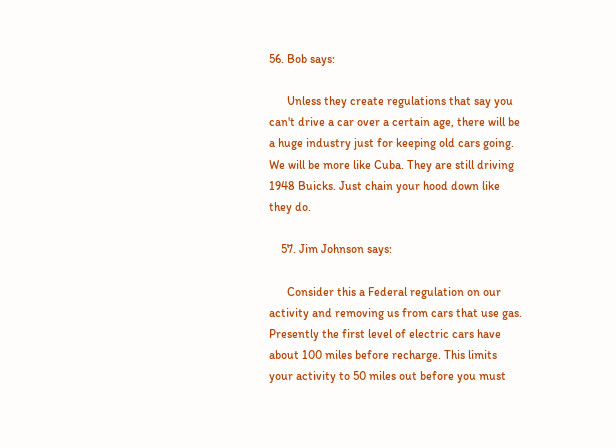56. Bob says:

      Unless they create regulations that say you can't drive a car over a certain age, there will be a huge industry just for keeping old cars going. We will be more like Cuba. They are still driving 1948 Buicks. Just chain your hood down like they do.

    57. Jim Johnson says:

      Consider this a Federal regulation on our activity and removing us from cars that use gas. Presently the first level of electric cars have about 100 miles before recharge. This limits your activity to 50 miles out before you must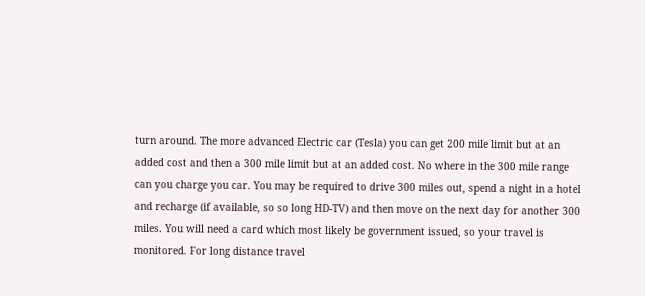turn around. The more advanced Electric car (Tesla) you can get 200 mile limit but at an added cost and then a 300 mile limit but at an added cost. No where in the 300 mile range can you charge you car. You may be required to drive 300 miles out, spend a night in a hotel and recharge (if available, so so long HD-TV) and then move on the next day for another 300 miles. You will need a card which most likely be government issued, so your travel is monitored. For long distance travel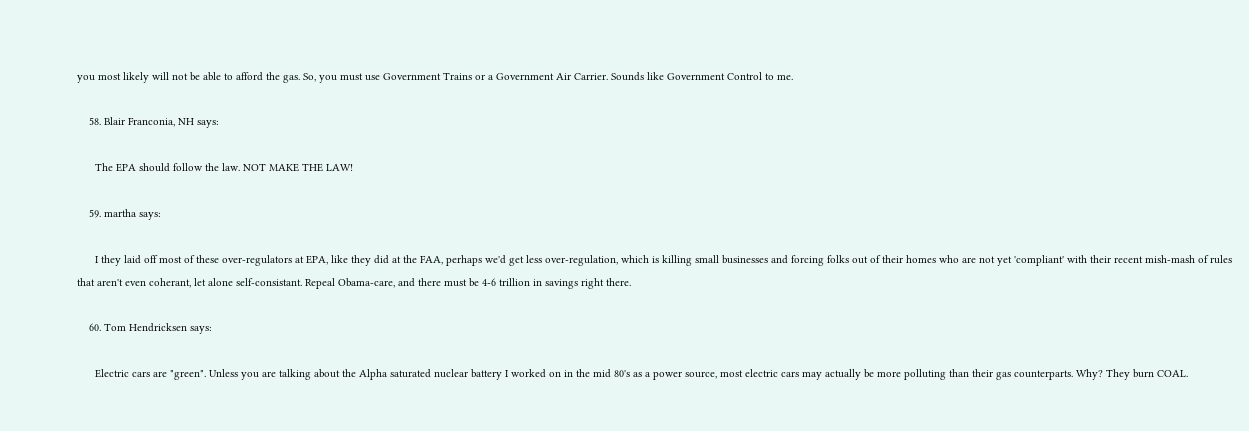you most likely will not be able to afford the gas. So, you must use Government Trains or a Government Air Carrier. Sounds like Government Control to me.

    58. Blair Franconia, NH says:

      The EPA should follow the law. NOT MAKE THE LAW!

    59. martha says:

      I they laid off most of these over-regulators at EPA, like they did at the FAA, perhaps we'd get less over-regulation, which is killing small businesses and forcing folks out of their homes who are not yet 'compliant' with their recent mish-mash of rules that aren't even coherant, let alone self-consistant. Repeal Obama-care, and there must be 4-6 trillion in savings right there.

    60. Tom Hendricksen says:

      Electric cars are "green". Unless you are talking about the Alpha saturated nuclear battery I worked on in the mid 80's as a power source, most electric cars may actually be more polluting than their gas counterparts. Why? They burn COAL.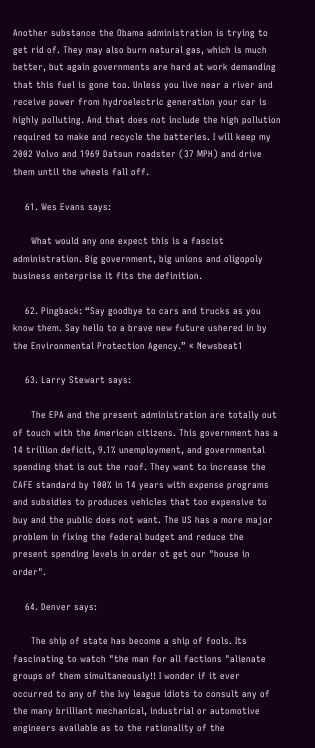Another substance the Obama administration is trying to get rid of. They may also burn natural gas, which is much better, but again governments are hard at work demanding that this fuel is gone too. Unless you live near a river and receive power from hydroelectric generation your car is highly polluting. And that does not include the high pollution required to make and recycle the batteries. I will keep my 2002 Volvo and 1969 Datsun roadster (37 MPH) and drive them until the wheels fall off.

    61. Wes Evans says:

      What would any one expect this is a fascist administration. Big government, big unions and oligopoly business enterprise it fits the definition.

    62. Pingback: “Say goodbye to cars and trucks as you know them. Say hello to a brave new future ushered in by the Environmental Protection Agency.” « Newsbeat1

    63. Larry Stewart says:

      The EPA and the present administration are totally out of touch with the American citizens. This government has a 14 trillion deficit, 9.1% unemployment, and governmental spending that is out the roof. They want to increase the CAFE standard by 100% in 14 years with expense programs and subsidies to produces vehicles that too expensive to buy and the public does not want. The US has a more major problem in fixing the federal budget and reduce the present spending levels in order ot get our "house in order".

    64. Denver says:

      The ship of state has become a ship of fools. Its fascinating to watch "the man for all factions "alienate groups of them simultaneously!! I wonder if it ever occurred to any of the Ivy league idiots to consult any of the many brilliant mechanical, industrial or automotive engineers available as to the rationality of the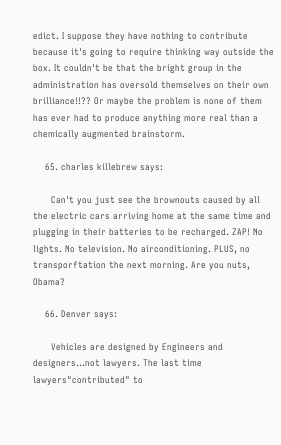edict. I suppose they have nothing to contribute because it's going to require thinking way outside the box. It couldn't be that the bright group in the administration has oversold themselves on their own brilliance!!?? Or maybe the problem is none of them has ever had to produce anything more real than a chemically augmented brainstorm.

    65. charles killebrew says:

      Can't you just see the brownouts caused by all the electric cars arriving home at the same time and plugging in their batteries to be recharged. ZAP! No lights. No television. No airconditioning. PLUS, no transporftation the next morning. Are you nuts, Obama?

    66. Denver says:

      Vehicles are designed by Engineers and designers…not lawyers. The last time lawyers"contributed" to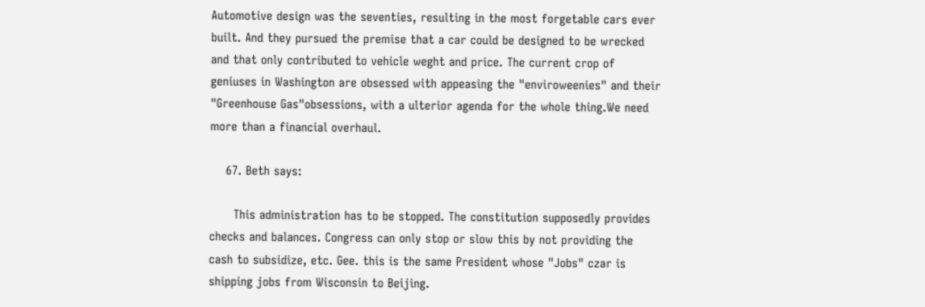Automotive design was the seventies, resulting in the most forgetable cars ever built. And they pursued the premise that a car could be designed to be wrecked and that only contributed to vehicle weght and price. The current crop of geniuses in Washington are obsessed with appeasing the "enviroweenies" and their "Greenhouse Gas"obsessions, with a ulterior agenda for the whole thing.We need more than a financial overhaul.

    67. Beth says:

      This administration has to be stopped. The constitution supposedly provides checks and balances. Congress can only stop or slow this by not providing the cash to subsidize, etc. Gee. this is the same President whose "Jobs" czar is shipping jobs from Wisconsin to Beijing.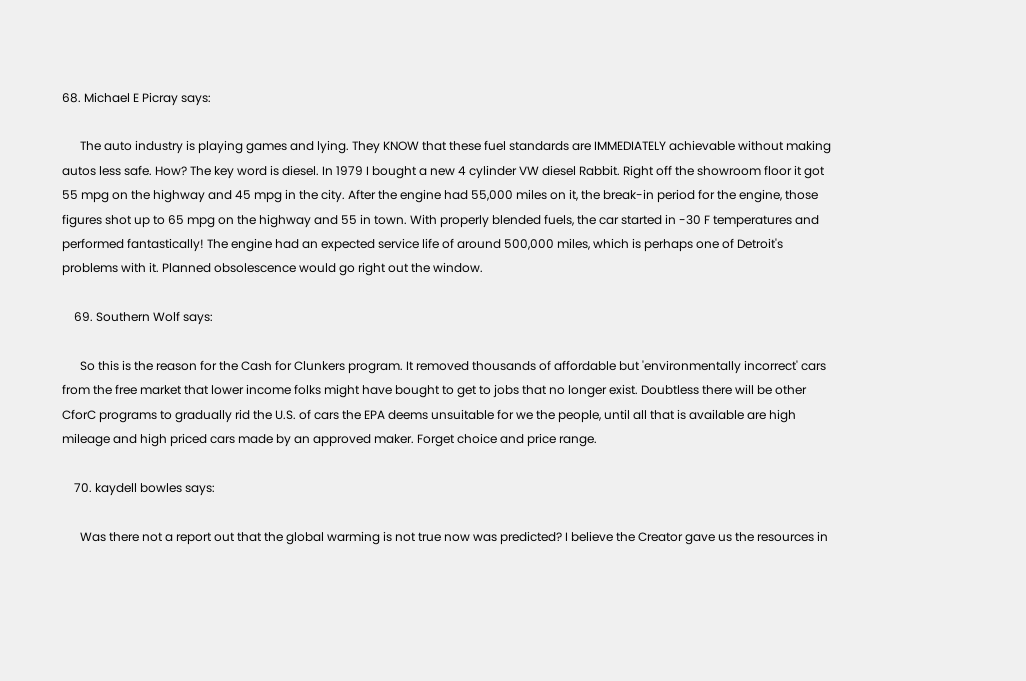68. Michael E Picray says:

      The auto industry is playing games and lying. They KNOW that these fuel standards are IMMEDIATELY achievable without making autos less safe. How? The key word is diesel. In 1979 I bought a new 4 cylinder VW diesel Rabbit. Right off the showroom floor it got 55 mpg on the highway and 45 mpg in the city. After the engine had 55,000 miles on it, the break-in period for the engine, those figures shot up to 65 mpg on the highway and 55 in town. With properly blended fuels, the car started in -30 F temperatures and performed fantastically! The engine had an expected service life of around 500,000 miles, which is perhaps one of Detroit's problems with it. Planned obsolescence would go right out the window.

    69. Southern Wolf says:

      So this is the reason for the Cash for Clunkers program. It removed thousands of affordable but 'environmentally incorrect' cars from the free market that lower income folks might have bought to get to jobs that no longer exist. Doubtless there will be other CforC programs to gradually rid the U.S. of cars the EPA deems unsuitable for we the people, until all that is available are high mileage and high priced cars made by an approved maker. Forget choice and price range.

    70. kaydell bowles says:

      Was there not a report out that the global warming is not true now was predicted? I believe the Creator gave us the resources in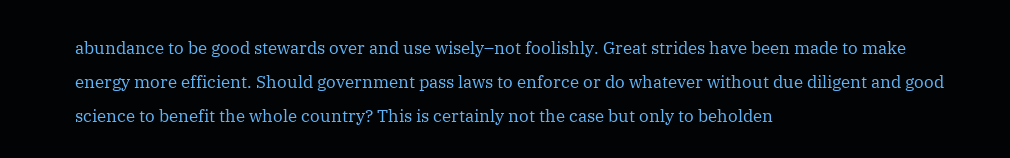abundance to be good stewards over and use wisely–not foolishly. Great strides have been made to make energy more efficient. Should government pass laws to enforce or do whatever without due diligent and good science to benefit the whole country? This is certainly not the case but only to beholden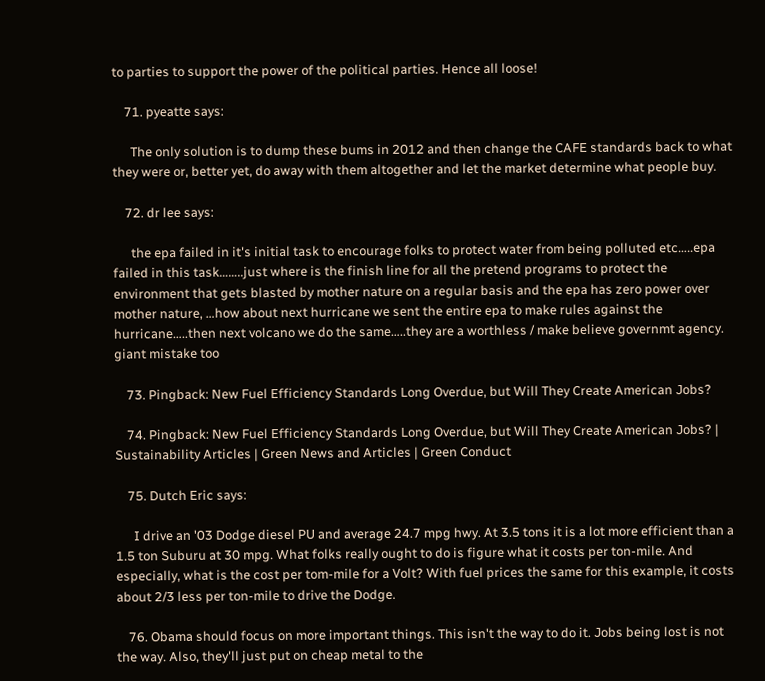to parties to support the power of the political parties. Hence all loose!

    71. pyeatte says:

      The only solution is to dump these bums in 2012 and then change the CAFE standards back to what they were or, better yet, do away with them altogether and let the market determine what people buy.

    72. dr lee says:

      the epa failed in it's initial task to encourage folks to protect water from being polluted etc…..epa failed in this task……..just where is the finish line for all the pretend programs to protect the environment that gets blasted by mother nature on a regular basis and the epa has zero power over mother nature, …how about next hurricane we sent the entire epa to make rules against the hurricane…..then next volcano we do the same…..they are a worthless / make believe governmt agency. giant mistake too

    73. Pingback: New Fuel Efficiency Standards Long Overdue, but Will They Create American Jobs?

    74. Pingback: New Fuel Efficiency Standards Long Overdue, but Will They Create American Jobs? | Sustainability Articles | Green News and Articles | Green Conduct

    75. Dutch Eric says:

      I drive an '03 Dodge diesel PU and average 24.7 mpg hwy. At 3.5 tons it is a lot more efficient than a 1.5 ton Suburu at 30 mpg. What folks really ought to do is figure what it costs per ton-mile. And especially, what is the cost per tom-mile for a Volt? With fuel prices the same for this example, it costs about 2/3 less per ton-mile to drive the Dodge.

    76. Obama should focus on more important things. This isn't the way to do it. Jobs being lost is not the way. Also, they'll just put on cheap metal to the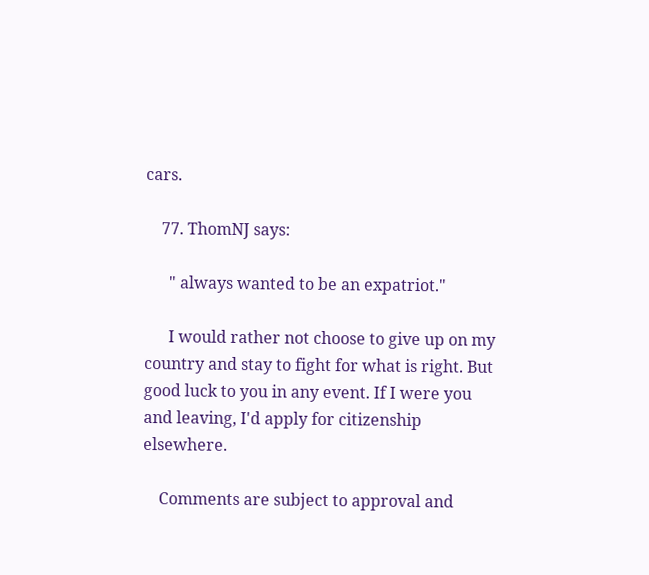cars.

    77. ThomNJ says:

      " always wanted to be an expatriot."

      I would rather not choose to give up on my country and stay to fight for what is right. But good luck to you in any event. If I were you and leaving, I'd apply for citizenship elsewhere.

    Comments are subject to approval and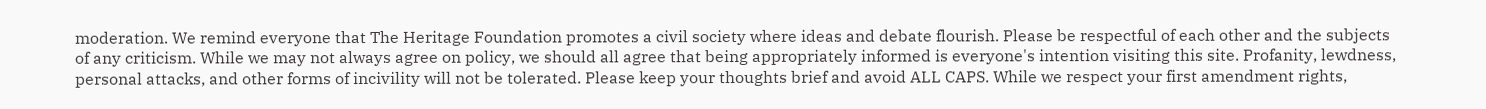moderation. We remind everyone that The Heritage Foundation promotes a civil society where ideas and debate flourish. Please be respectful of each other and the subjects of any criticism. While we may not always agree on policy, we should all agree that being appropriately informed is everyone's intention visiting this site. Profanity, lewdness, personal attacks, and other forms of incivility will not be tolerated. Please keep your thoughts brief and avoid ALL CAPS. While we respect your first amendment rights,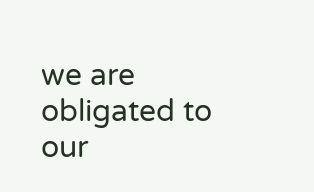we are obligated to our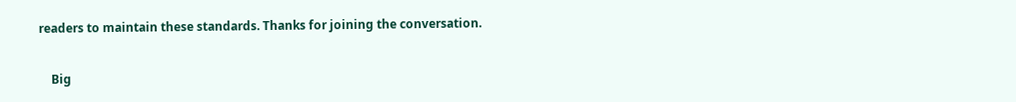readers to maintain these standards. Thanks for joining the conversation.

    Big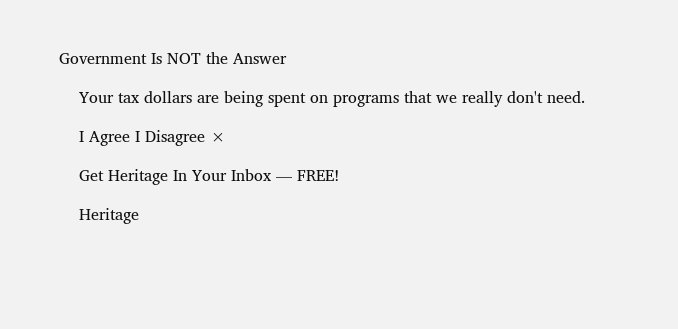Government Is NOT the Answer

    Your tax dollars are being spent on programs that we really don't need.

    I Agree I Disagree ×

    Get Heritage In Your Inbox — FREE!

    Heritage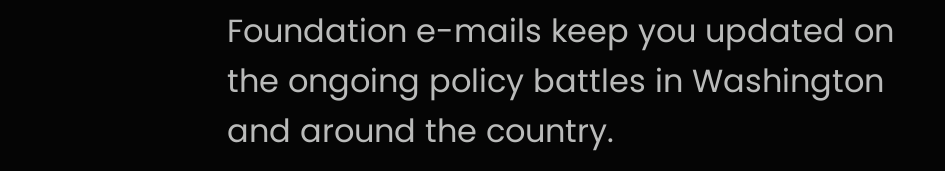Foundation e-mails keep you updated on the ongoing policy battles in Washington and around the country.